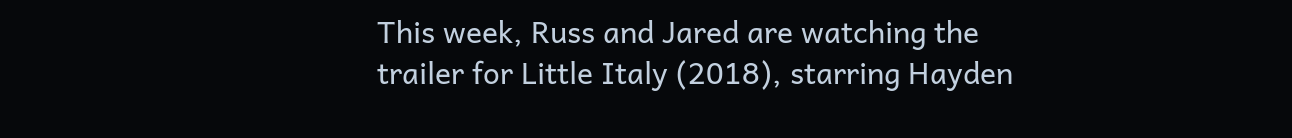This week, Russ and Jared are watching the trailer for Little Italy (2018), starring Hayden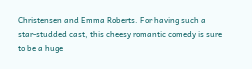Christensen and Emma Roberts. For having such a star-studded cast, this cheesy romantic comedy is sure to be a huge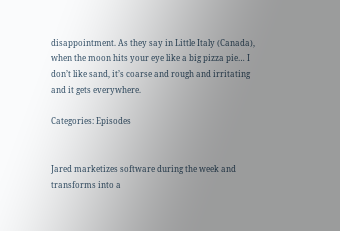disappointment. As they say in Little Italy (Canada), when the moon hits your eye like a big pizza pie… I don’t like sand, it’s coarse and rough and irritating and it gets everywhere.

Categories: Episodes


Jared marketizes software during the week and transforms into a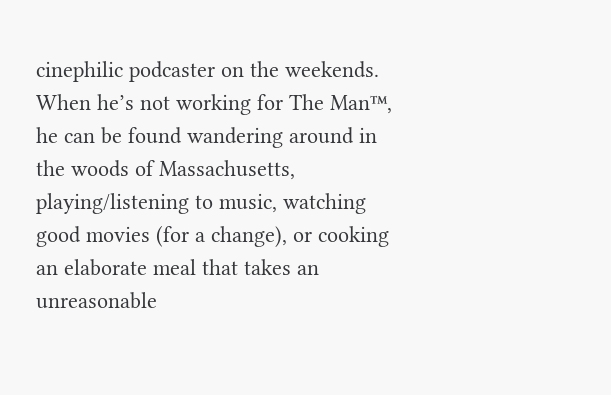cinephilic podcaster on the weekends. When he’s not working for The Man™, he can be found wandering around in the woods of Massachusetts, playing/listening to music, watching good movies (for a change), or cooking an elaborate meal that takes an unreasonable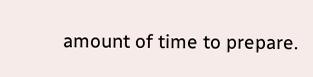amount of time to prepare.